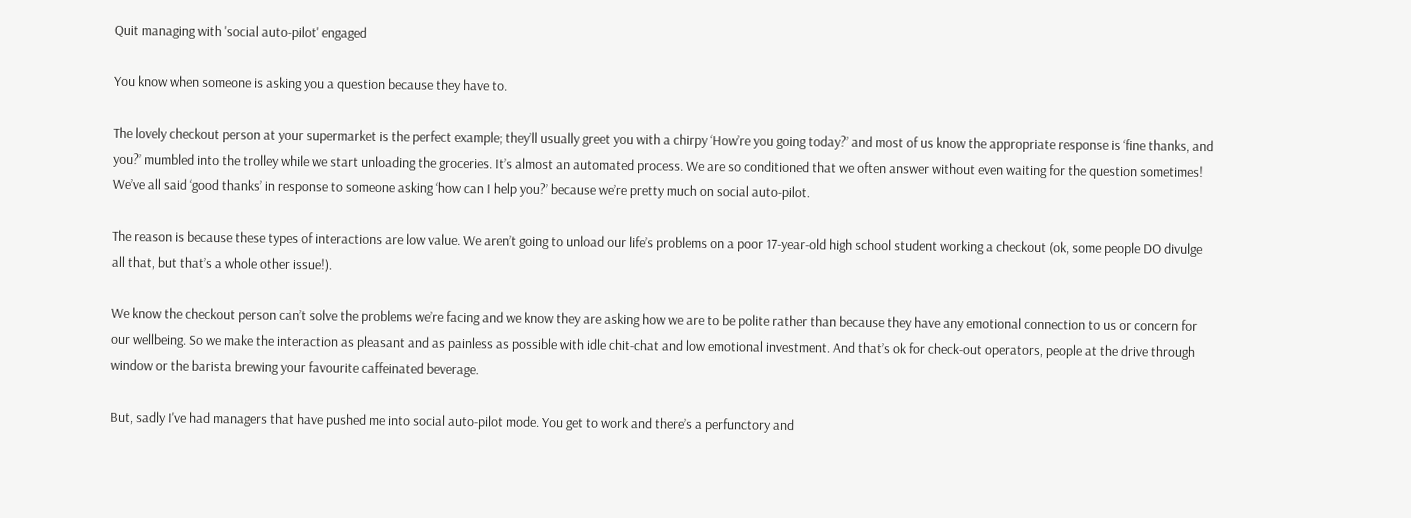Quit managing with 'social auto-pilot' engaged

You know when someone is asking you a question because they have to.

The lovely checkout person at your supermarket is the perfect example; they’ll usually greet you with a chirpy ‘How’re you going today?’ and most of us know the appropriate response is ‘fine thanks, and you?’ mumbled into the trolley while we start unloading the groceries. It’s almost an automated process. We are so conditioned that we often answer without even waiting for the question sometimes! We’ve all said ‘good thanks’ in response to someone asking ‘how can I help you?’ because we’re pretty much on social auto-pilot.

The reason is because these types of interactions are low value. We aren’t going to unload our life’s problems on a poor 17-year-old high school student working a checkout (ok, some people DO divulge all that, but that’s a whole other issue!).

We know the checkout person can’t solve the problems we’re facing and we know they are asking how we are to be polite rather than because they have any emotional connection to us or concern for our wellbeing. So we make the interaction as pleasant and as painless as possible with idle chit-chat and low emotional investment. And that’s ok for check-out operators, people at the drive through window or the barista brewing your favourite caffeinated beverage.

But, sadly I've had managers that have pushed me into social auto-pilot mode. You get to work and there’s a perfunctory and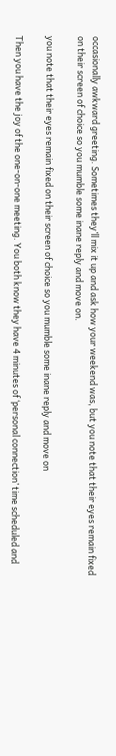occasionally awkward greeting. Sometimes they’ll mix it up and ask how your weekend was, but you note that their eyes remain fixed on their screen of choice so you mumble some inane reply and move on.

you note that their eyes remain fixed on their screen of choice so you mumble some inane reply and move on

Then you have the joy of the one-on-one meeting. You both know they have 4 minutes of ‘personal connection’ time scheduled and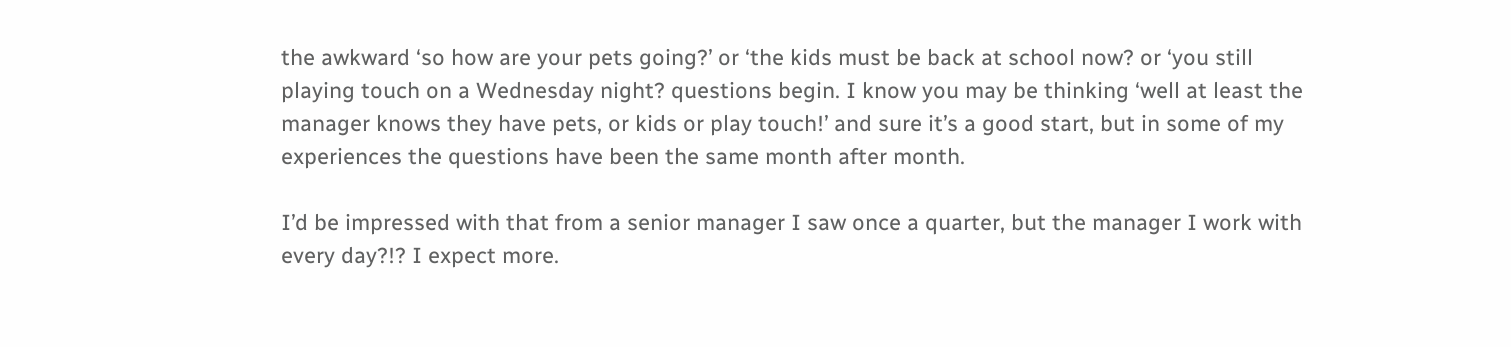the awkward ‘so how are your pets going?’ or ‘the kids must be back at school now? or ‘you still playing touch on a Wednesday night? questions begin. I know you may be thinking ‘well at least the manager knows they have pets, or kids or play touch!’ and sure it’s a good start, but in some of my experiences the questions have been the same month after month.

I’d be impressed with that from a senior manager I saw once a quarter, but the manager I work with every day?!? I expect more.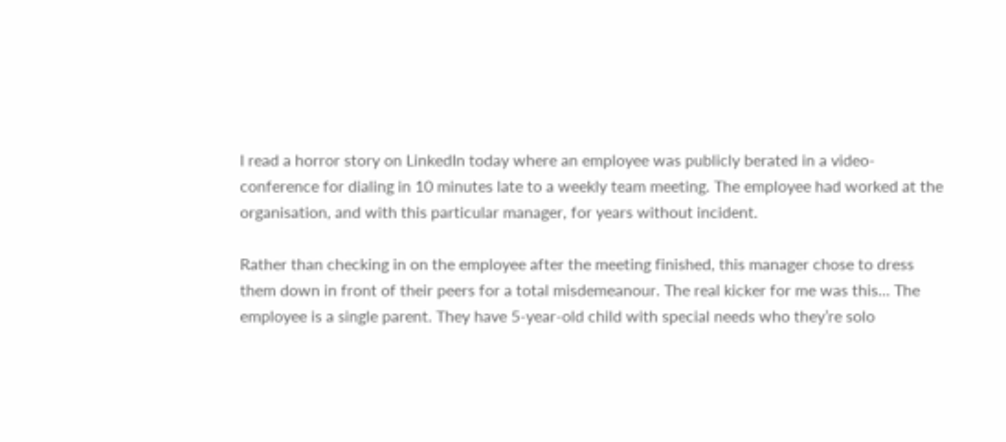I read a horror story on LinkedIn today where an employee was publicly berated in a video-conference for dialing in 10 minutes late to a weekly team meeting. The employee had worked at the organisation, and with this particular manager, for years without incident.

Rather than checking in on the employee after the meeting finished, this manager chose to dress them down in front of their peers for a total misdemeanour. The real kicker for me was this… The employee is a single parent. They have 5-year-old child with special needs who they’re solo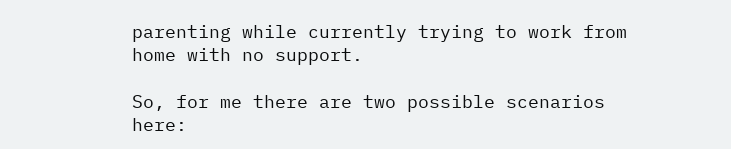parenting while currently trying to work from home with no support.

So, for me there are two possible scenarios here: